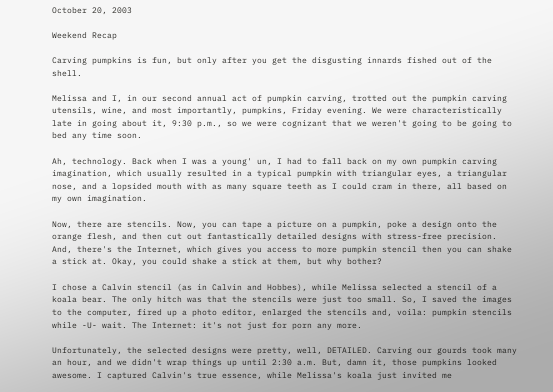October 20, 2003

Weekend Recap

Carving pumpkins is fun, but only after you get the disgusting innards fished out of the shell.

Melissa and I, in our second annual act of pumpkin carving, trotted out the pumpkin carving utensils, wine, and most importantly, pumpkins, Friday evening. We were characteristically late in going about it, 9:30 p.m., so we were cognizant that we weren't going to be going to bed any time soon.

Ah, technology. Back when I was a young' un, I had to fall back on my own pumpkin carving imagination, which usually resulted in a typical pumpkin with triangular eyes, a triangular nose, and a lopsided mouth with as many square teeth as I could cram in there, all based on my own imagination.

Now, there are stencils. Now, you can tape a picture on a pumpkin, poke a design onto the orange flesh, and then cut out fantastically detailed designs with stress-free precision. And, there's the Internet, which gives you access to more pumpkin stencil then you can shake a stick at. Okay, you could shake a stick at them, but why bother?

I chose a Calvin stencil (as in Calvin and Hobbes), while Melissa selected a stencil of a koala bear. The only hitch was that the stencils were just too small. So, I saved the images to the computer, fired up a photo editor, enlarged the stencils and, voila: pumpkin stencils while -U- wait. The Internet: it's not just for porn any more.

Unfortunately, the selected designs were pretty, well, DETAILED. Carving our gourds took many an hour, and we didn't wrap things up until 2:30 a.m. But, damn it, those pumpkins looked awesome. I captured Calvin's true essence, while Melissa's koala just invited me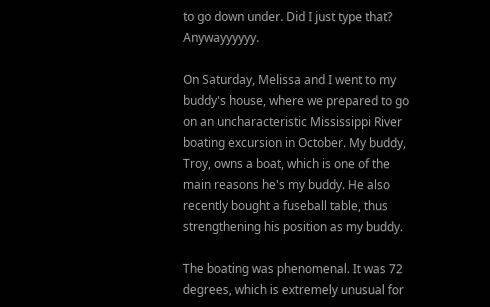to go down under. Did I just type that? Anywayyyyyy.

On Saturday, Melissa and I went to my buddy's house, where we prepared to go on an uncharacteristic Mississippi River boating excursion in October. My buddy, Troy, owns a boat, which is one of the main reasons he's my buddy. He also recently bought a fuseball table, thus strengthening his position as my buddy.

The boating was phenomenal. It was 72 degrees, which is extremely unusual for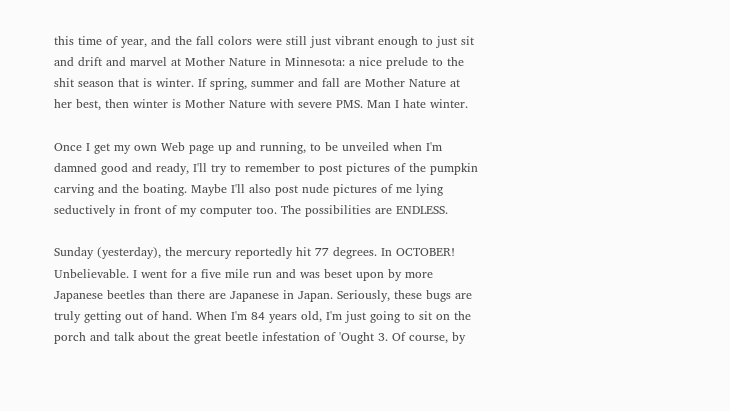this time of year, and the fall colors were still just vibrant enough to just sit and drift and marvel at Mother Nature in Minnesota: a nice prelude to the shit season that is winter. If spring, summer and fall are Mother Nature at her best, then winter is Mother Nature with severe PMS. Man I hate winter.

Once I get my own Web page up and running, to be unveiled when I'm damned good and ready, I'll try to remember to post pictures of the pumpkin carving and the boating. Maybe I'll also post nude pictures of me lying seductively in front of my computer too. The possibilities are ENDLESS.

Sunday (yesterday), the mercury reportedly hit 77 degrees. In OCTOBER! Unbelievable. I went for a five mile run and was beset upon by more Japanese beetles than there are Japanese in Japan. Seriously, these bugs are truly getting out of hand. When I'm 84 years old, I'm just going to sit on the porch and talk about the great beetle infestation of 'Ought 3. Of course, by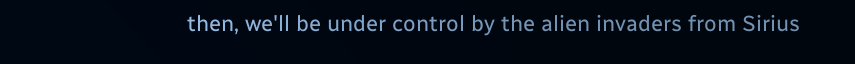then, we'll be under control by the alien invaders from Sirius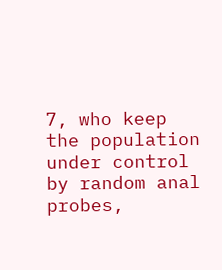7, who keep the population under control by random anal probes,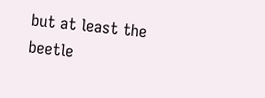but at least the beetle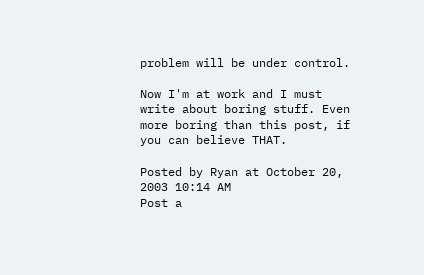problem will be under control.

Now I'm at work and I must write about boring stuff. Even more boring than this post, if you can believe THAT.

Posted by Ryan at October 20, 2003 10:14 AM
Post a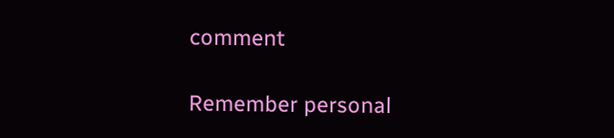comment

Remember personal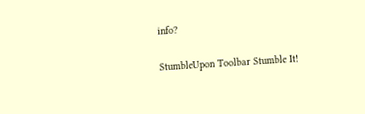info?

StumbleUpon Toolbar Stumble It!